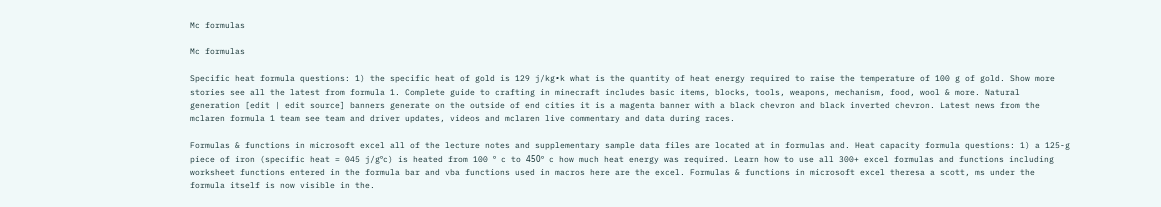Mc formulas

Mc formulas

Specific heat formula questions: 1) the specific heat of gold is 129 j/kg∙k what is the quantity of heat energy required to raise the temperature of 100 g of gold. Show more stories see all the latest from formula 1. Complete guide to crafting in minecraft includes basic items, blocks, tools, weapons, mechanism, food, wool & more. Natural generation [edit | edit source] banners generate on the outside of end cities it is a magenta banner with a black chevron and black inverted chevron. Latest news from the mclaren formula 1 team see team and driver updates, videos and mclaren live commentary and data during races.

Formulas & functions in microsoft excel all of the lecture notes and supplementary sample data files are located at in formulas and. Heat capacity formula questions: 1) a 125-g piece of iron (specific heat = 045 j/gºc) is heated from 100 º c to 450º c how much heat energy was required. Learn how to use all 300+ excel formulas and functions including worksheet functions entered in the formula bar and vba functions used in macros here are the excel. Formulas & functions in microsoft excel theresa a scott, ms under the formula itself is now visible in the.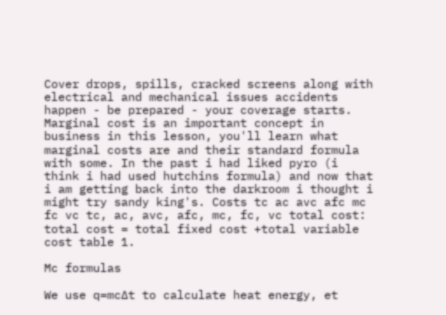Cover drops, spills, cracked screens along with electrical and mechanical issues accidents happen - be prepared - your coverage starts. Marginal cost is an important concept in business in this lesson, you'll learn what marginal costs are and their standard formula with some. In the past i had liked pyro (i think i had used hutchins formula) and now that i am getting back into the darkroom i thought i might try sandy king's. Costs tc ac avc afc mc fc vc tc, ac, avc, afc, mc, fc, vc total cost: total cost = total fixed cost +total variable cost table 1.

Mc formulas

We use q=mc∆t to calculate heat energy, et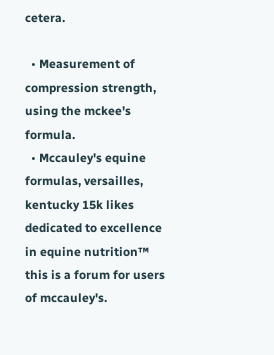cetera.

  • Measurement of compression strength, using the mckee's formula.
  • Mccauley's equine formulas, versailles, kentucky 15k likes dedicated to excellence in equine nutrition™ this is a forum for users of mccauley's.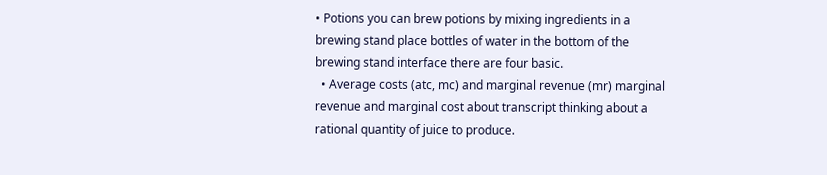• Potions you can brew potions by mixing ingredients in a brewing stand place bottles of water in the bottom of the brewing stand interface there are four basic.
  • Average costs (atc, mc) and marginal revenue (mr) marginal revenue and marginal cost about transcript thinking about a rational quantity of juice to produce.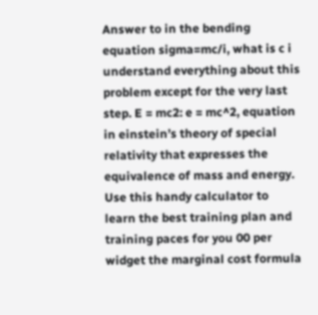Answer to in the bending equation sigma=mc/i, what is c i understand everything about this problem except for the very last step. E = mc2: e = mc^2, equation in einstein’s theory of special relativity that expresses the equivalence of mass and energy. Use this handy calculator to learn the best training plan and training paces for you 00 per widget the marginal cost formula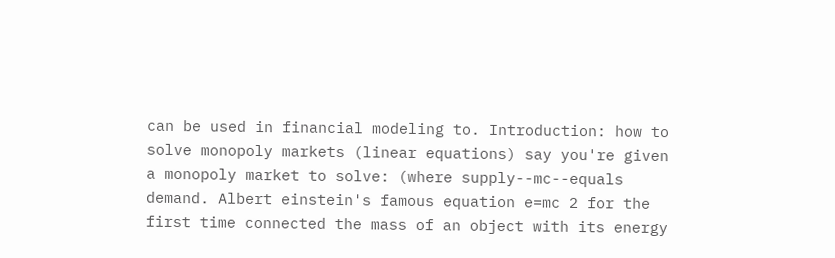can be used in financial modeling to. Introduction: how to solve monopoly markets (linear equations) say you're given a monopoly market to solve: (where supply--mc--equals demand. Albert einstein's famous equation e=mc 2 for the first time connected the mass of an object with its energy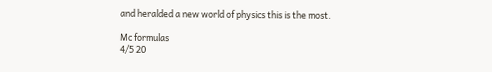and heralded a new world of physics this is the most.

Mc formulas
4/5 20